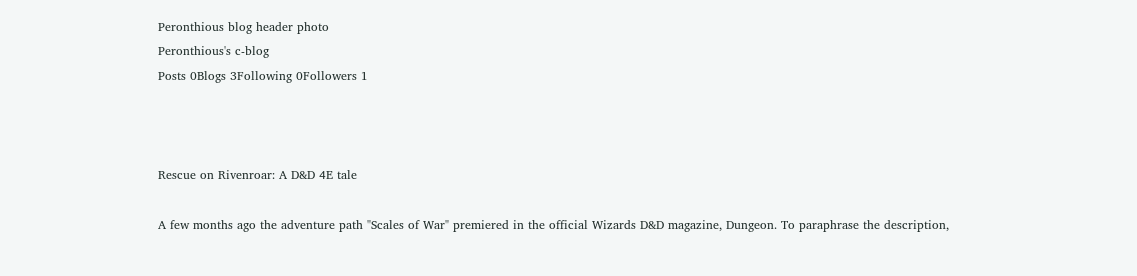Peronthious blog header photo
Peronthious's c-blog
Posts 0Blogs 3Following 0Followers 1



Rescue on Rivenroar: A D&D 4E tale

A few months ago the adventure path "Scales of War" premiered in the official Wizards D&D magazine, Dungeon. To paraphrase the description,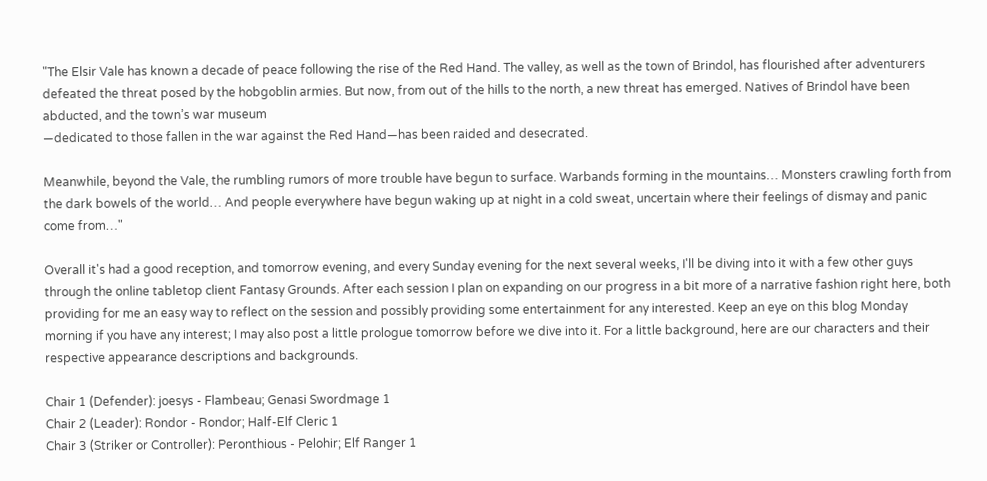"The Elsir Vale has known a decade of peace following the rise of the Red Hand. The valley, as well as the town of Brindol, has flourished after adventurers defeated the threat posed by the hobgoblin armies. But now, from out of the hills to the north, a new threat has emerged. Natives of Brindol have been abducted, and the town’s war museum
—dedicated to those fallen in the war against the Red Hand—has been raided and desecrated.

Meanwhile, beyond the Vale, the rumbling rumors of more trouble have begun to surface. Warbands forming in the mountains… Monsters crawling forth from the dark bowels of the world… And people everywhere have begun waking up at night in a cold sweat, uncertain where their feelings of dismay and panic come from…"

Overall it's had a good reception, and tomorrow evening, and every Sunday evening for the next several weeks, I'll be diving into it with a few other guys through the online tabletop client Fantasy Grounds. After each session I plan on expanding on our progress in a bit more of a narrative fashion right here, both providing for me an easy way to reflect on the session and possibly providing some entertainment for any interested. Keep an eye on this blog Monday morning if you have any interest; I may also post a little prologue tomorrow before we dive into it. For a little background, here are our characters and their respective appearance descriptions and backgrounds.

Chair 1 (Defender): joesys - Flambeau; Genasi Swordmage 1
Chair 2 (Leader): Rondor - Rondor; Half-Elf Cleric 1
Chair 3 (Striker or Controller): Peronthious - Pelohir; Elf Ranger 1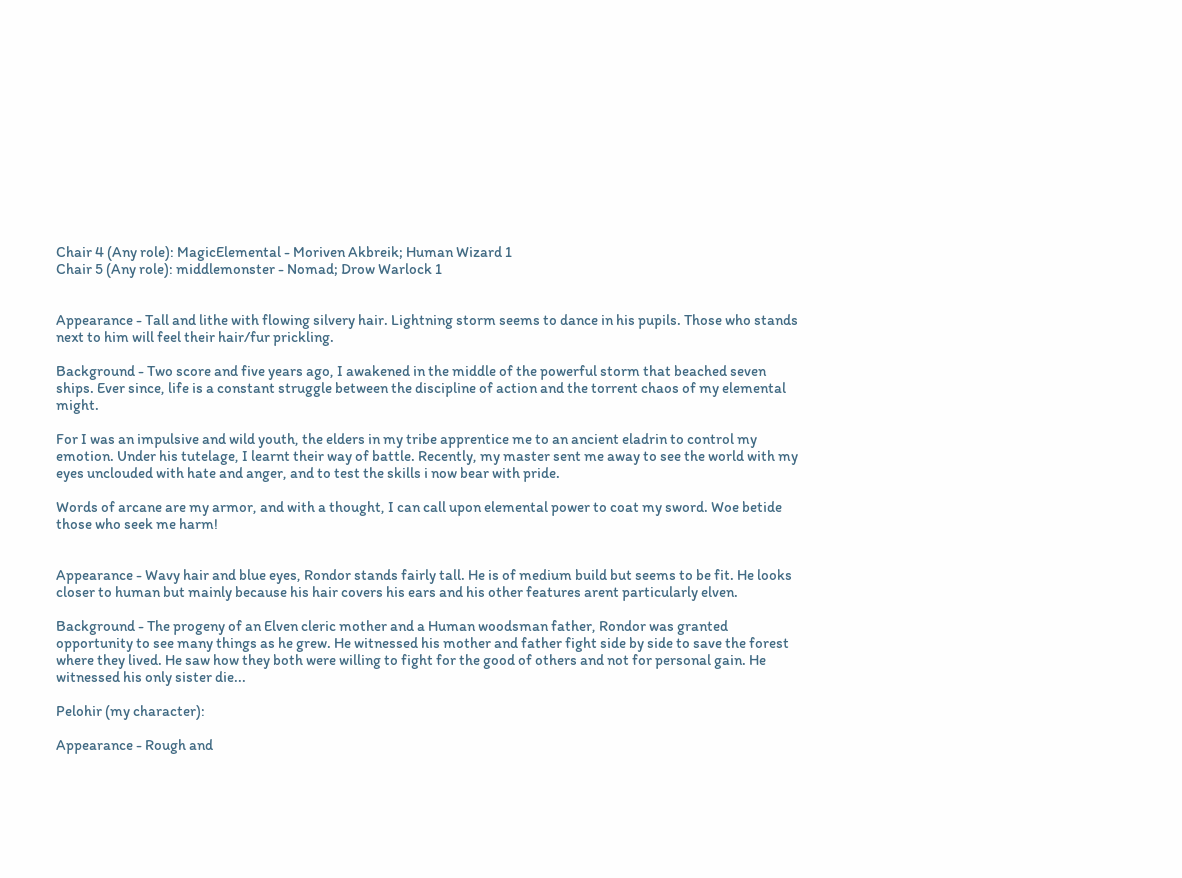Chair 4 (Any role): MagicElemental - Moriven Akbreik; Human Wizard 1
Chair 5 (Any role): middlemonster - Nomad; Drow Warlock 1


Appearance - Tall and lithe with flowing silvery hair. Lightning storm seems to dance in his pupils. Those who stands next to him will feel their hair/fur prickling.

Background - Two score and five years ago, I awakened in the middle of the powerful storm that beached seven ships. Ever since, life is a constant struggle between the discipline of action and the torrent chaos of my elemental might.

For I was an impulsive and wild youth, the elders in my tribe apprentice me to an ancient eladrin to control my emotion. Under his tutelage, I learnt their way of battle. Recently, my master sent me away to see the world with my eyes unclouded with hate and anger, and to test the skills i now bear with pride.

Words of arcane are my armor, and with a thought, I can call upon elemental power to coat my sword. Woe betide those who seek me harm!


Appearance - Wavy hair and blue eyes, Rondor stands fairly tall. He is of medium build but seems to be fit. He looks closer to human but mainly because his hair covers his ears and his other features arent particularly elven.

Background - The progeny of an Elven cleric mother and a Human woodsman father, Rondor was granted opportunity to see many things as he grew. He witnessed his mother and father fight side by side to save the forest where they lived. He saw how they both were willing to fight for the good of others and not for personal gain. He witnessed his only sister die...

Pelohir (my character):

Appearance - Rough and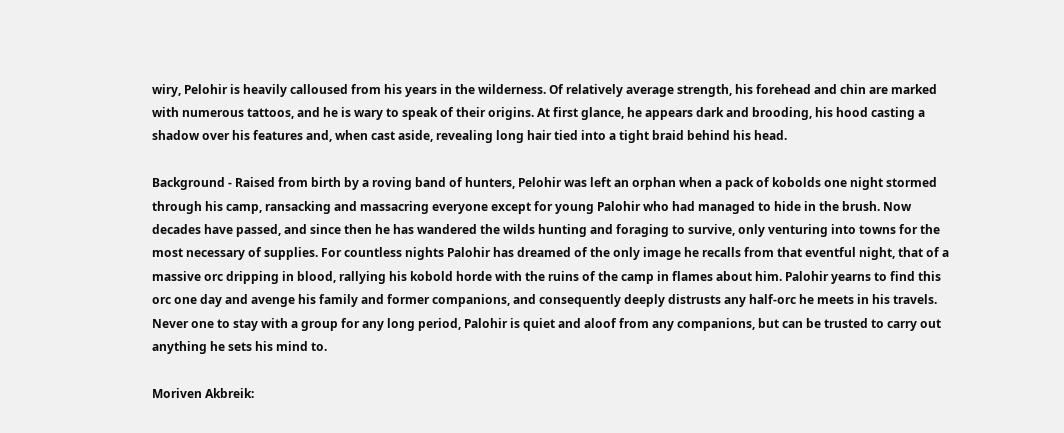wiry, Pelohir is heavily calloused from his years in the wilderness. Of relatively average strength, his forehead and chin are marked with numerous tattoos, and he is wary to speak of their origins. At first glance, he appears dark and brooding, his hood casting a shadow over his features and, when cast aside, revealing long hair tied into a tight braid behind his head.

Background - Raised from birth by a roving band of hunters, Pelohir was left an orphan when a pack of kobolds one night stormed through his camp, ransacking and massacring everyone except for young Palohir who had managed to hide in the brush. Now decades have passed, and since then he has wandered the wilds hunting and foraging to survive, only venturing into towns for the most necessary of supplies. For countless nights Palohir has dreamed of the only image he recalls from that eventful night, that of a massive orc dripping in blood, rallying his kobold horde with the ruins of the camp in flames about him. Palohir yearns to find this orc one day and avenge his family and former companions, and consequently deeply distrusts any half-orc he meets in his travels. Never one to stay with a group for any long period, Palohir is quiet and aloof from any companions, but can be trusted to carry out anything he sets his mind to.

Moriven Akbreik: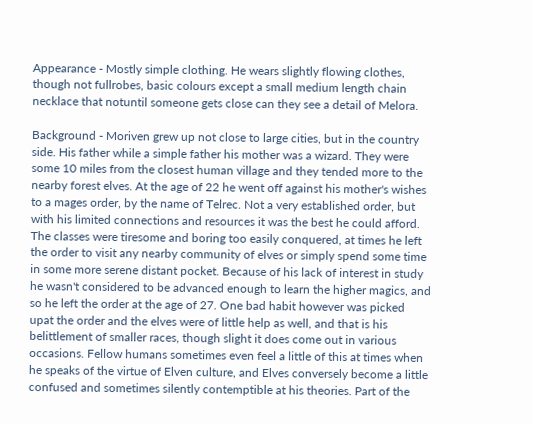Appearance - Mostly simple clothing. He wears slightly flowing clothes, though not fullrobes, basic colours except a small medium length chain necklace that notuntil someone gets close can they see a detail of Melora.

Background - Moriven grew up not close to large cities, but in the country side. His father while a simple father his mother was a wizard. They were some 10 miles from the closest human village and they tended more to the nearby forest elves. At the age of 22 he went off against his mother's wishes to a mages order, by the name of Telrec. Not a very established order, but with his limited connections and resources it was the best he could afford. The classes were tiresome and boring too easily conquered, at times he left the order to visit any nearby community of elves or simply spend some time in some more serene distant pocket. Because of his lack of interest in study he wasn't considered to be advanced enough to learn the higher magics, and so he left the order at the age of 27. One bad habit however was picked upat the order and the elves were of little help as well, and that is his belittlement of smaller races, though slight it does come out in various occasions. Fellow humans sometimes even feel a little of this at times when he speaks of the virtue of Elven culture, and Elves conversely become a little confused and sometimes silently contemptible at his theories. Part of the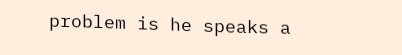problem is he speaks a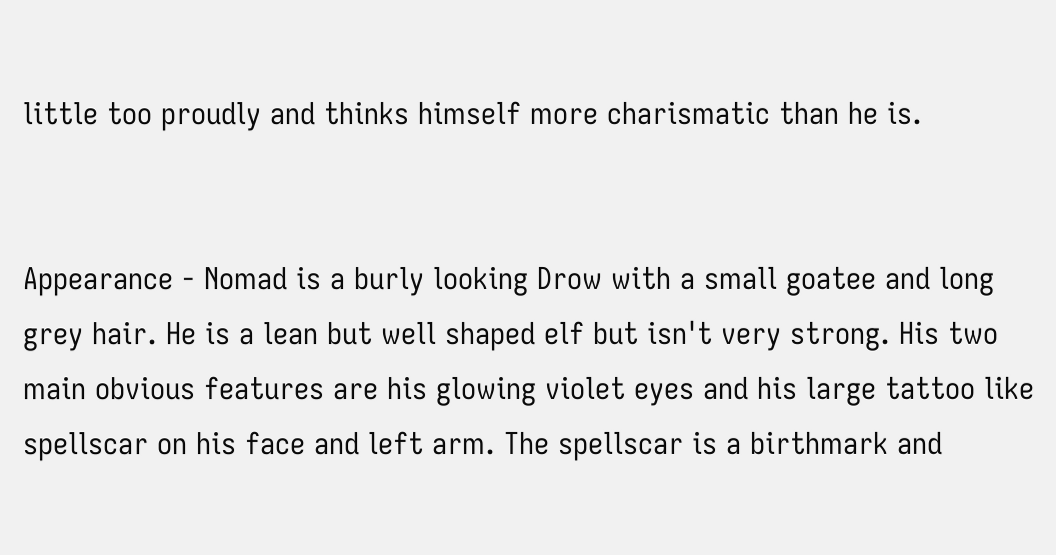little too proudly and thinks himself more charismatic than he is.


Appearance - Nomad is a burly looking Drow with a small goatee and long grey hair. He is a lean but well shaped elf but isn't very strong. His two main obvious features are his glowing violet eyes and his large tattoo like spellscar on his face and left arm. The spellscar is a birthmark and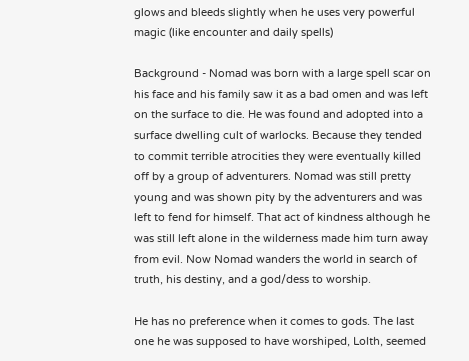glows and bleeds slightly when he uses very powerful magic (like encounter and daily spells)

Background - Nomad was born with a large spell scar on his face and his family saw it as a bad omen and was left on the surface to die. He was found and adopted into a surface dwelling cult of warlocks. Because they tended to commit terrible atrocities they were eventually killed off by a group of adventurers. Nomad was still pretty young and was shown pity by the adventurers and was left to fend for himself. That act of kindness although he was still left alone in the wilderness made him turn away from evil. Now Nomad wanders the world in search of truth, his destiny, and a god/dess to worship.

He has no preference when it comes to gods. The last one he was supposed to have worshiped, Lolth, seemed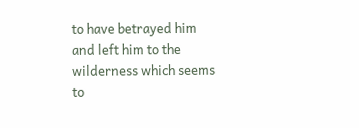to have betrayed him and left him to the wilderness which seems to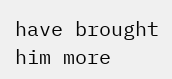have brought him more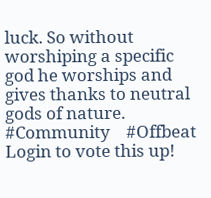luck. So without worshiping a specific god he worships and gives thanks to neutral gods of nature.
#Community    #Offbeat
Login to vote this up!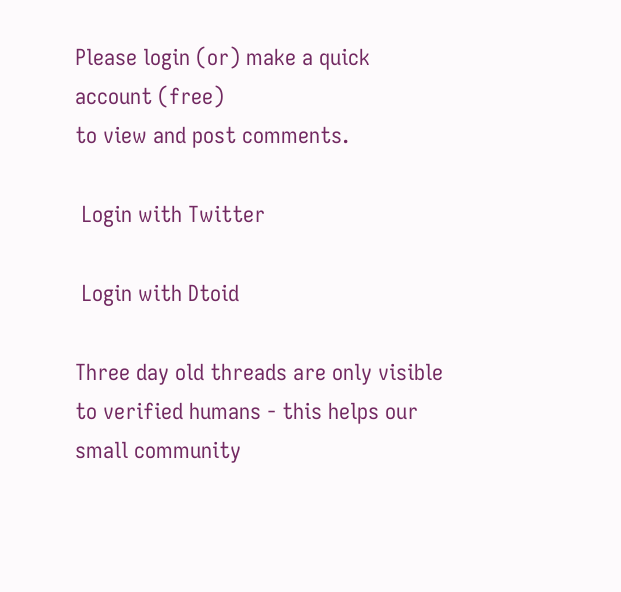Please login (or) make a quick account (free)
to view and post comments.

 Login with Twitter

 Login with Dtoid

Three day old threads are only visible to verified humans - this helps our small community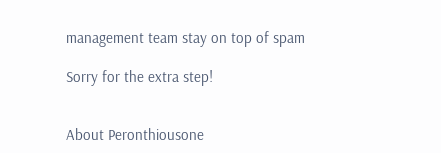management team stay on top of spam

Sorry for the extra step!


About Peronthiousone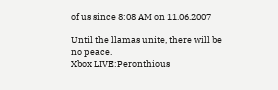of us since 8:08 AM on 11.06.2007

Until the llamas unite, there will be no peace.
Xbox LIVE:Peronthious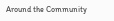Around the Community